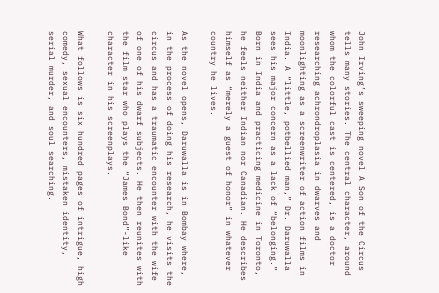John Irving’s sweeping novel A Son of the Circus tells many stories. The central character, around whom the colorful cast is centered, is a doctor researching achrondroplasia in dwarves and moonlighting as a screenwriter of action films in India. A “little, potbellied man,” Dr. Daruwalla sees his major concern as a lack of “belonging.” Born in India and practicing medicine in Toronto, he feels neither Indian nor Canadian. He describes himself as “merely a guest of honor” in whatever country he lives.

As the novel opens, Daruwalla is in Bombay where, in the process of doing his research, he visits the circus and has a traumatic encounter with the wife of one of his dwarf subjects. He then reunites with the film star who plays the “James Bond”-like character in his screenplays.

What follows is six hundred pages of intrigue, high comedy, sexual encounters, mistaken identity, serial murder, and soul searching.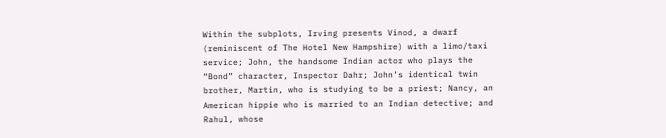Within the subplots, Irving presents Vinod, a dwarf (reminiscent of The Hotel New Hampshire) with a limo/taxi service; John, the handsome Indian actor who plays the “Bond” character, Inspector Dahr; John’s identical twin brother, Martin, who is studying to be a priest; Nancy, an American hippie who is married to an Indian detective; and Rahul, whose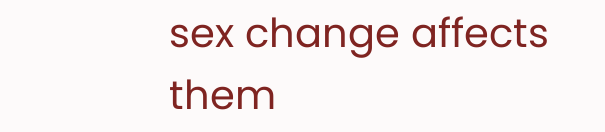sex change affects them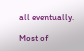all eventually.

Most of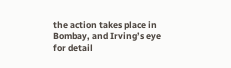the action takes place in Bombay, and Irving’s eye for detail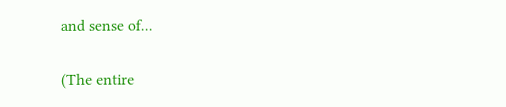and sense of...

(The entire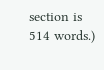section is 514 words.)